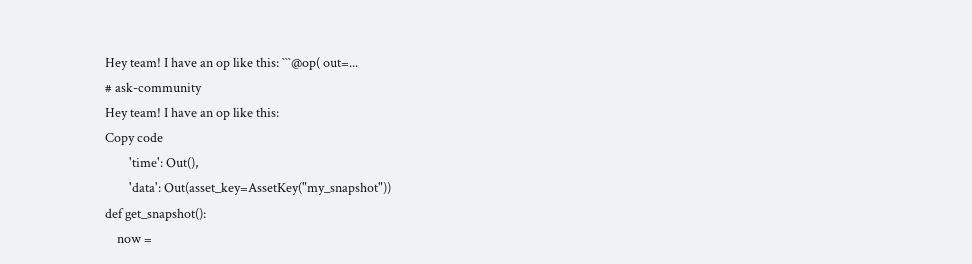Hey team! I have an op like this: ```@op( out=...
# ask-community
Hey team! I have an op like this:
Copy code
        'time': Out(),
        'data': Out(asset_key=AssetKey("my_snapshot"))
def get_snapshot():
    now =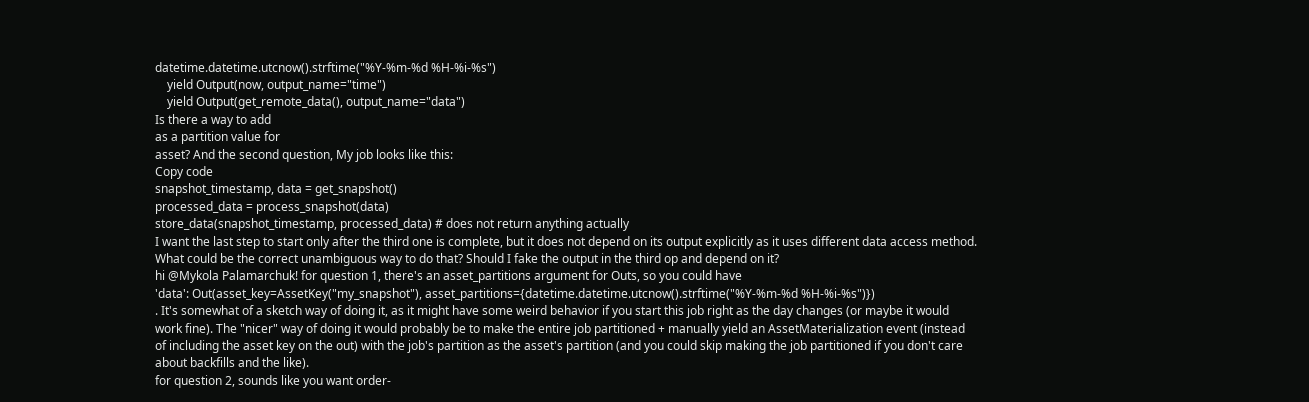datetime.datetime.utcnow().strftime("%Y-%m-%d %H-%i-%s")
    yield Output(now, output_name="time")
    yield Output(get_remote_data(), output_name="data")
Is there a way to add
as a partition value for
asset? And the second question, My job looks like this:
Copy code
snapshot_timestamp, data = get_snapshot()
processed_data = process_snapshot(data)
store_data(snapshot_timestamp, processed_data) # does not return anything actually
I want the last step to start only after the third one is complete, but it does not depend on its output explicitly as it uses different data access method. What could be the correct unambiguous way to do that? Should I fake the output in the third op and depend on it?
hi @Mykola Palamarchuk! for question 1, there's an asset_partitions argument for Outs, so you could have
'data': Out(asset_key=AssetKey("my_snapshot"), asset_partitions={datetime.datetime.utcnow().strftime("%Y-%m-%d %H-%i-%s")})
. It's somewhat of a sketch way of doing it, as it might have some weird behavior if you start this job right as the day changes (or maybe it would work fine). The "nicer" way of doing it would probably be to make the entire job partitioned + manually yield an AssetMaterialization event (instead of including the asset key on the out) with the job's partition as the asset's partition (and you could skip making the job partitioned if you don't care about backfills and the like).
for question 2, sounds like you want order-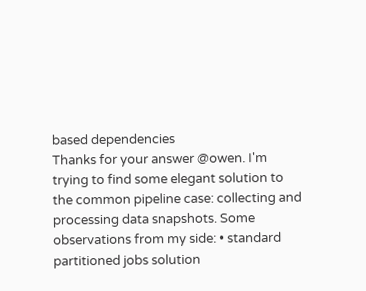based dependencies
Thanks for your answer @owen. I'm trying to find some elegant solution to the common pipeline case: collecting and processing data snapshots. Some observations from my side: • standard partitioned jobs solution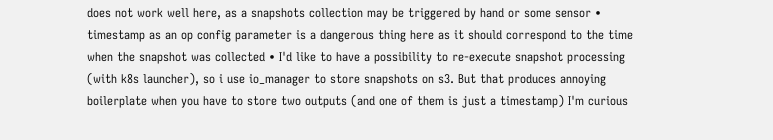does not work well here, as a snapshots collection may be triggered by hand or some sensor • timestamp as an op config parameter is a dangerous thing here as it should correspond to the time when the snapshot was collected • I'd like to have a possibility to re-execute snapshot processing (with k8s launcher), so i use io_manager to store snapshots on s3. But that produces annoying boilerplate when you have to store two outputs (and one of them is just a timestamp) I'm curious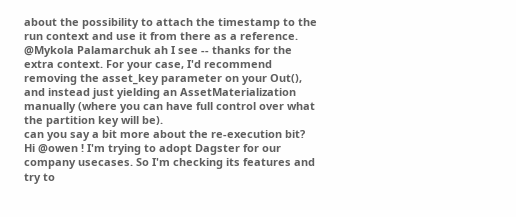about the possibility to attach the timestamp to the run context and use it from there as a reference.
@Mykola Palamarchuk ah I see -- thanks for the extra context. For your case, I'd recommend removing the asset_key parameter on your Out(), and instead just yielding an AssetMaterialization manually (where you can have full control over what the partition key will be).
can you say a bit more about the re-execution bit?
Hi @owen ! I'm trying to adopt Dagster for our company usecases. So I'm checking its features and try to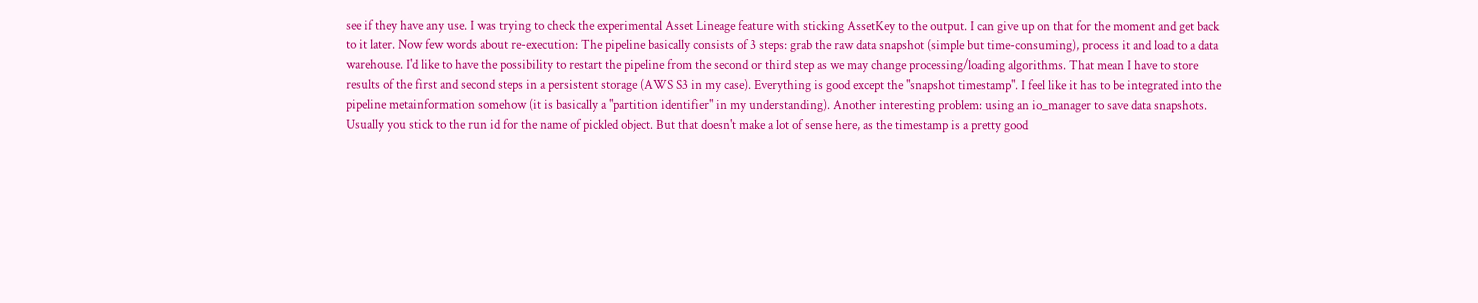see if they have any use. I was trying to check the experimental Asset Lineage feature with sticking AssetKey to the output. I can give up on that for the moment and get back to it later. Now few words about re-execution: The pipeline basically consists of 3 steps: grab the raw data snapshot (simple but time-consuming), process it and load to a data warehouse. I'd like to have the possibility to restart the pipeline from the second or third step as we may change processing/loading algorithms. That mean I have to store results of the first and second steps in a persistent storage (AWS S3 in my case). Everything is good except the "snapshot timestamp". I feel like it has to be integrated into the pipeline metainformation somehow (it is basically a "partition identifier" in my understanding). Another interesting problem: using an io_manager to save data snapshots. Usually you stick to the run id for the name of pickled object. But that doesn't make a lot of sense here, as the timestamp is a pretty good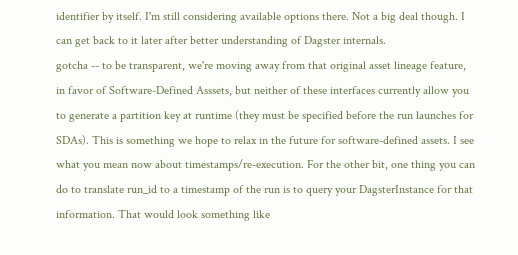identifier by itself. I'm still considering available options there. Not a big deal though. I can get back to it later after better understanding of Dagster internals.
gotcha -- to be transparent, we're moving away from that original asset lineage feature, in favor of Software-Defined Asssets, but neither of these interfaces currently allow you to generate a partition key at runtime (they must be specified before the run launches for SDAs). This is something we hope to relax in the future for software-defined assets. I see what you mean now about timestamps/re-execution. For the other bit, one thing you can do to translate run_id to a timestamp of the run is to query your DagsterInstance for that information. That would look something like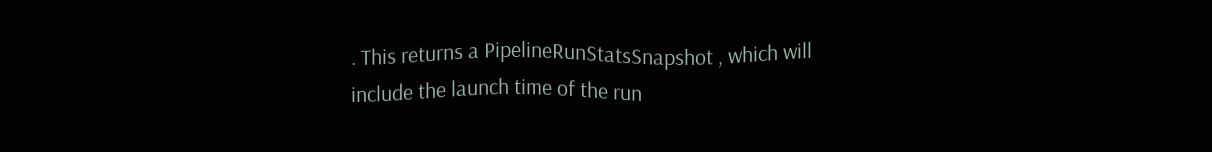. This returns a PipelineRunStatsSnapshot , which will include the launch time of the run